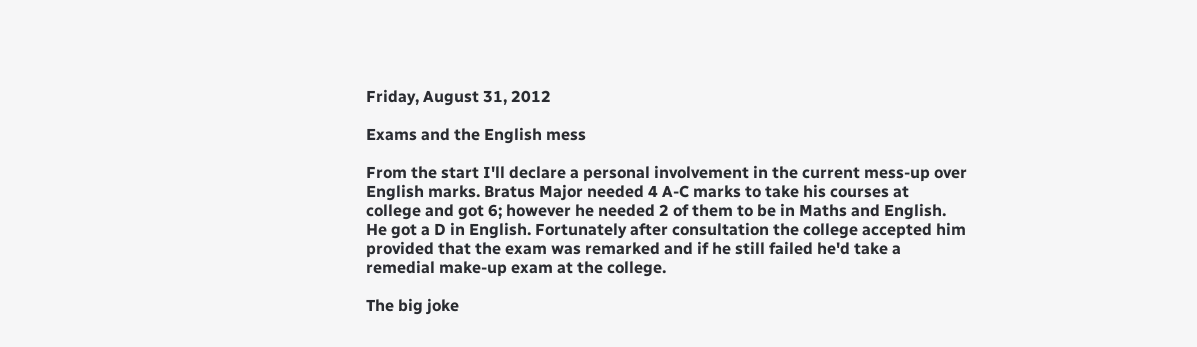Friday, August 31, 2012

Exams and the English mess

From the start I'll declare a personal involvement in the current mess-up over English marks. Bratus Major needed 4 A-C marks to take his courses at college and got 6; however he needed 2 of them to be in Maths and English. He got a D in English. Fortunately after consultation the college accepted him provided that the exam was remarked and if he still failed he'd take a remedial make-up exam at the college.

The big joke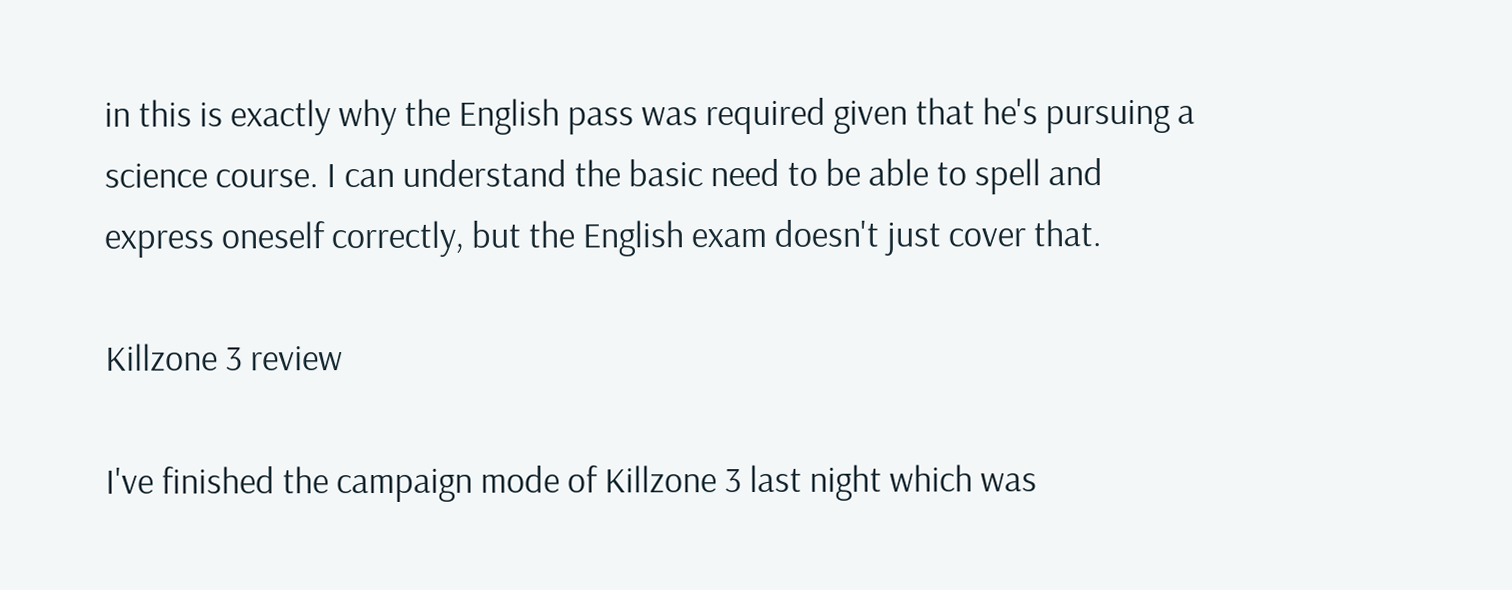in this is exactly why the English pass was required given that he's pursuing a science course. I can understand the basic need to be able to spell and express oneself correctly, but the English exam doesn't just cover that.

Killzone 3 review

I've finished the campaign mode of Killzone 3 last night which was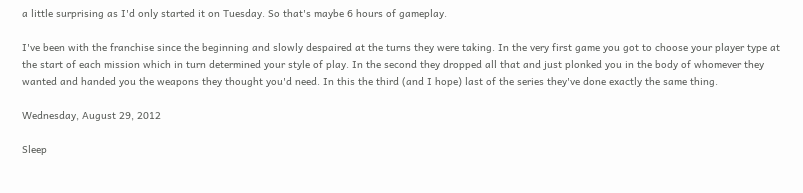a little surprising as I'd only started it on Tuesday. So that's maybe 6 hours of gameplay.

I've been with the franchise since the beginning and slowly despaired at the turns they were taking. In the very first game you got to choose your player type at the start of each mission which in turn determined your style of play. In the second they dropped all that and just plonked you in the body of whomever they wanted and handed you the weapons they thought you'd need. In this the third (and I hope) last of the series they've done exactly the same thing.

Wednesday, August 29, 2012

Sleep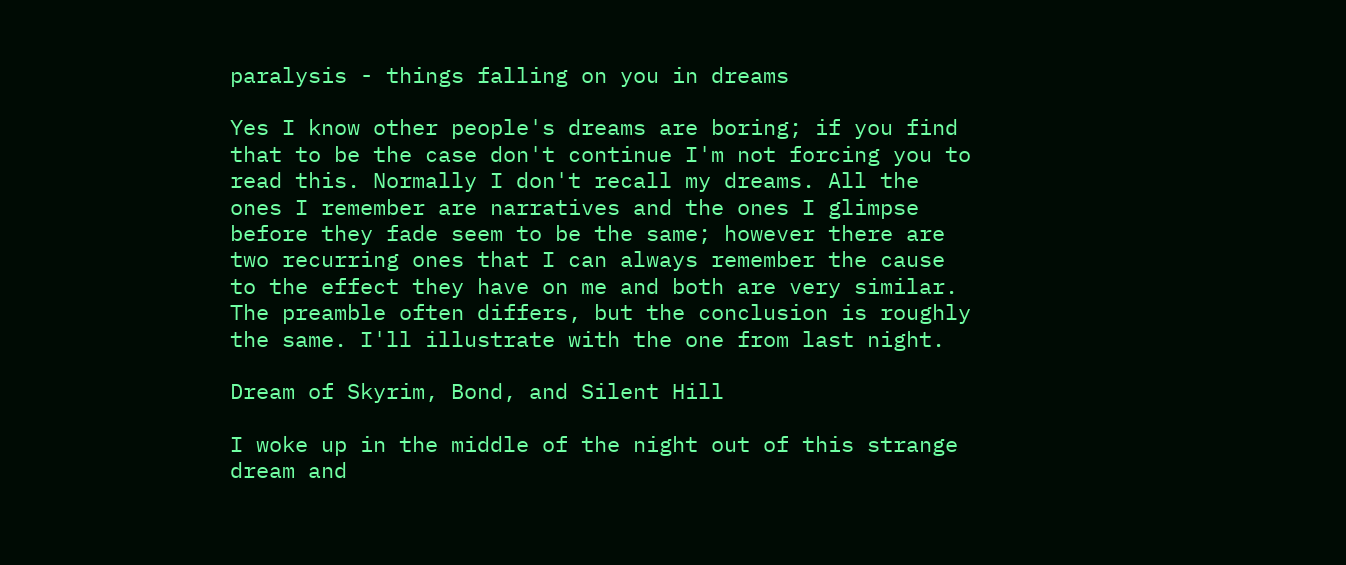paralysis - things falling on you in dreams

Yes I know other people's dreams are boring; if you find that to be the case don't continue I'm not forcing you to read this. Normally I don't recall my dreams. All the ones I remember are narratives and the ones I glimpse before they fade seem to be the same; however there are two recurring ones that I can always remember the cause to the effect they have on me and both are very similar. The preamble often differs, but the conclusion is roughly the same. I'll illustrate with the one from last night.

Dream of Skyrim, Bond, and Silent Hill

I woke up in the middle of the night out of this strange dream and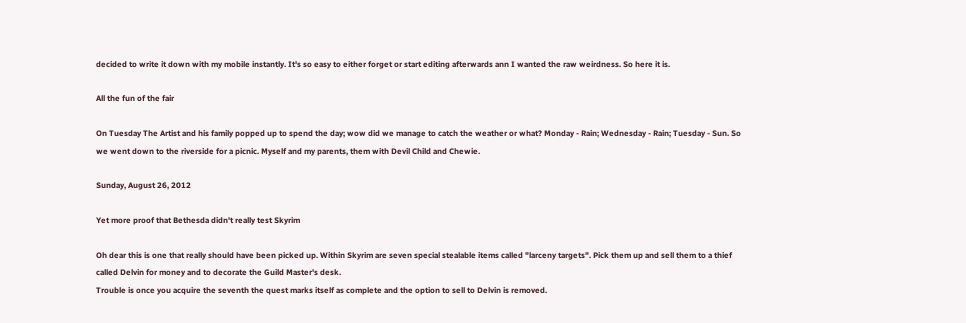decided to write it down with my mobile instantly. It's so easy to either forget or start editing afterwards ann I wanted the raw weirdness. So here it is.

All the fun of the fair

On Tuesday The Artist and his family popped up to spend the day; wow did we manage to catch the weather or what? Monday - Rain; Wednesday - Rain; Tuesday - Sun. So we went down to the riverside for a picnic. Myself and my parents, them with Devil Child and Chewie.

Sunday, August 26, 2012

Yet more proof that Bethesda didn't really test Skyrim

Oh dear this is one that really should have been picked up. Within Skyrim are seven special stealable items called "larceny targets". Pick them up and sell them to a thief called Delvin for money and to decorate the Guild Master's desk.
Trouble is once you acquire the seventh the quest marks itself as complete and the option to sell to Delvin is removed.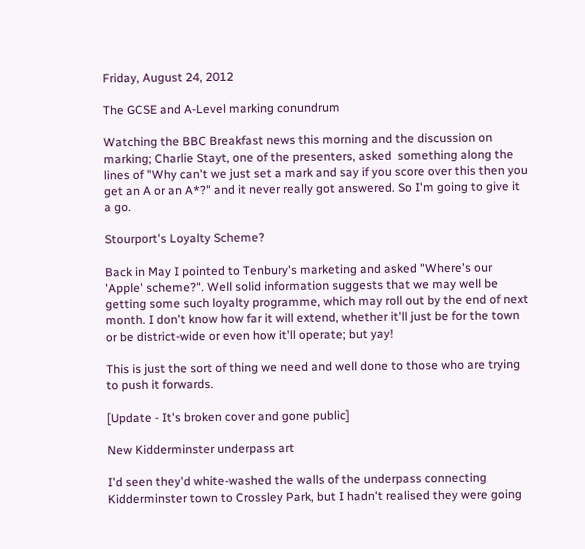Friday, August 24, 2012

The GCSE and A-Level marking conundrum

Watching the BBC Breakfast news this morning and the discussion on marking; Charlie Stayt, one of the presenters, asked  something along the lines of "Why can't we just set a mark and say if you score over this then you get an A or an A*?" and it never really got answered. So I'm going to give it a go.

Stourport's Loyalty Scheme?

Back in May I pointed to Tenbury's marketing and asked "Where's our 'Apple' scheme?". Well solid information suggests that we may well be getting some such loyalty programme, which may roll out by the end of next month. I don't know how far it will extend, whether it'll just be for the town or be district-wide or even how it'll operate; but yay!

This is just the sort of thing we need and well done to those who are trying to push it forwards.

[Update - It's broken cover and gone public]

New Kidderminster underpass art

I'd seen they'd white-washed the walls of the underpass connecting Kidderminster town to Crossley Park, but I hadn't realised they were going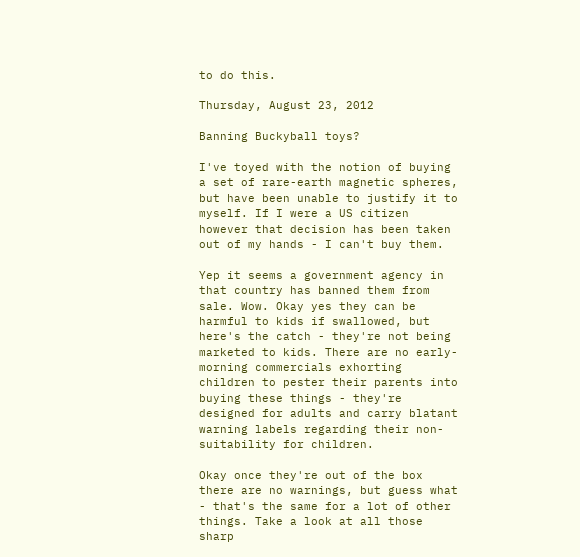to do this.

Thursday, August 23, 2012

Banning Buckyball toys?

I've toyed with the notion of buying a set of rare-earth magnetic spheres, but have been unable to justify it to myself. If I were a US citizen however that decision has been taken out of my hands - I can't buy them.

Yep it seems a government agency in that country has banned them from sale. Wow. Okay yes they can be harmful to kids if swallowed, but here's the catch - they're not being marketed to kids. There are no early-morning commercials exhorting children to pester their parents into buying these things - they're designed for adults and carry blatant warning labels regarding their non-suitability for children.

Okay once they're out of the box there are no warnings, but guess what - that's the same for a lot of other things. Take a look at all those sharp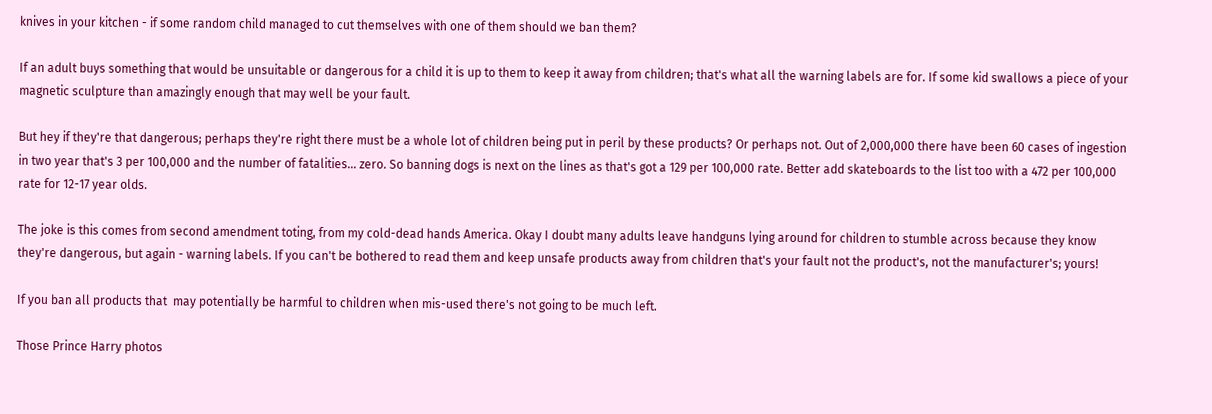knives in your kitchen - if some random child managed to cut themselves with one of them should we ban them?

If an adult buys something that would be unsuitable or dangerous for a child it is up to them to keep it away from children; that's what all the warning labels are for. If some kid swallows a piece of your magnetic sculpture than amazingly enough that may well be your fault.

But hey if they're that dangerous; perhaps they're right there must be a whole lot of children being put in peril by these products? Or perhaps not. Out of 2,000,000 there have been 60 cases of ingestion in two year that's 3 per 100,000 and the number of fatalities... zero. So banning dogs is next on the lines as that's got a 129 per 100,000 rate. Better add skateboards to the list too with a 472 per 100,000 rate for 12-17 year olds.

The joke is this comes from second amendment toting, from my cold-dead hands America. Okay I doubt many adults leave handguns lying around for children to stumble across because they know they're dangerous, but again - warning labels. If you can't be bothered to read them and keep unsafe products away from children that's your fault not the product's, not the manufacturer's; yours!

If you ban all products that  may potentially be harmful to children when mis-used there's not going to be much left.

Those Prince Harry photos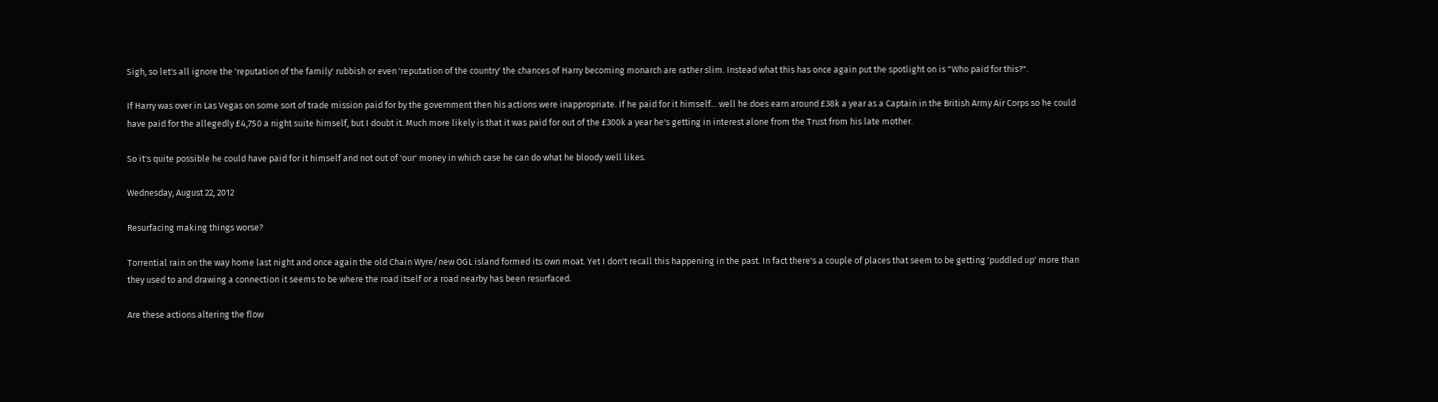Sigh, so let's all ignore the 'reputation of the family' rubbish or even 'reputation of the country' the chances of Harry becoming monarch are rather slim. Instead what this has once again put the spotlight on is "Who paid for this?".

If Harry was over in Las Vegas on some sort of trade mission paid for by the government then his actions were inappropriate. If he paid for it himself... well he does earn around £38k a year as a Captain in the British Army Air Corps so he could have paid for the allegedly £4,750 a night suite himself, but I doubt it. Much more likely is that it was paid for out of the £300k a year he's getting in interest alone from the Trust from his late mother.

So it's quite possible he could have paid for it himself and not out of 'our' money in which case he can do what he bloody well likes.

Wednesday, August 22, 2012

Resurfacing making things worse?

Torrential rain on the way home last night and once again the old Chain Wyre/new OGL island formed its own moat. Yet I don't recall this happening in the past. In fact there's a couple of places that seem to be getting 'puddled up' more than they used to and drawing a connection it seems to be where the road itself or a road nearby has been resurfaced.

Are these actions altering the flow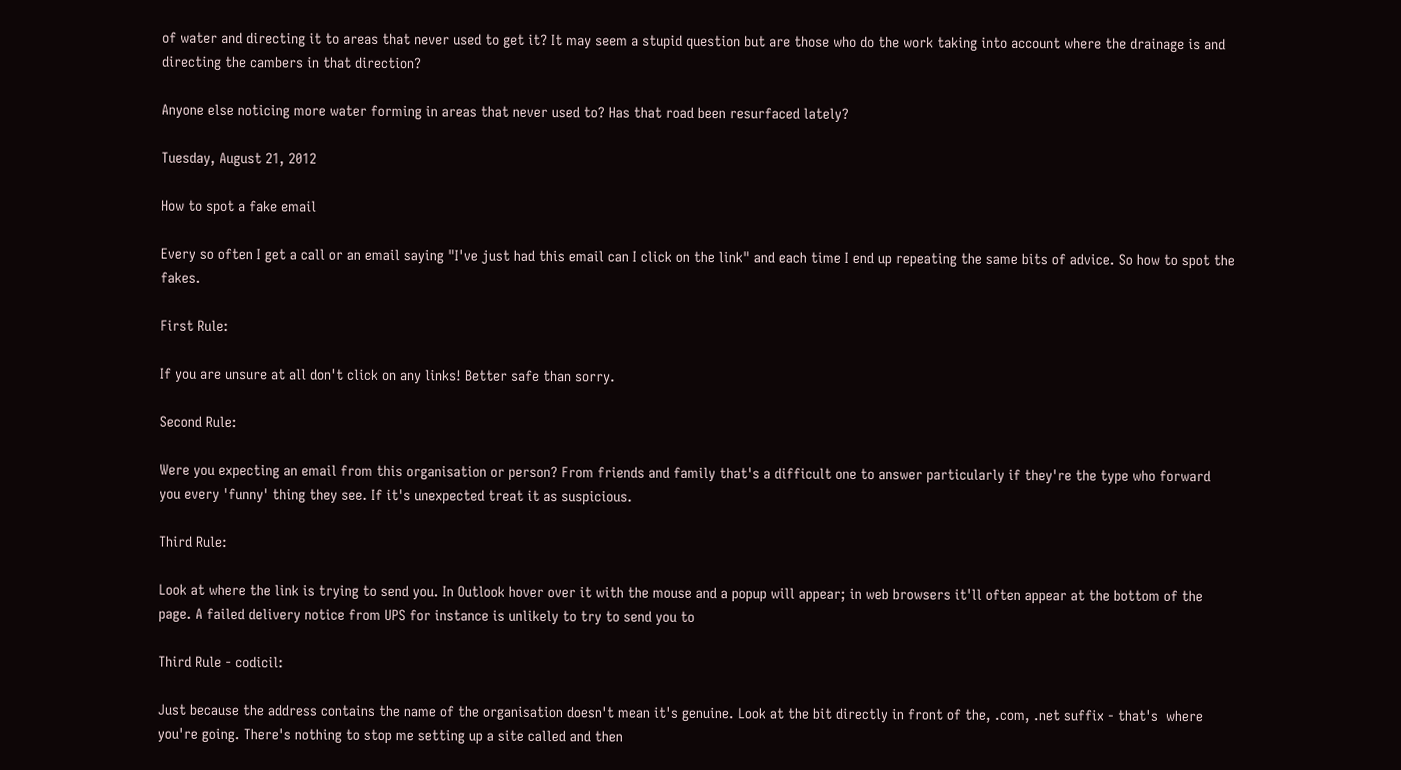of water and directing it to areas that never used to get it? It may seem a stupid question but are those who do the work taking into account where the drainage is and directing the cambers in that direction?

Anyone else noticing more water forming in areas that never used to? Has that road been resurfaced lately?

Tuesday, August 21, 2012

How to spot a fake email

Every so often I get a call or an email saying "I've just had this email can I click on the link" and each time I end up repeating the same bits of advice. So how to spot the fakes.

First Rule:

If you are unsure at all don't click on any links! Better safe than sorry.

Second Rule:

Were you expecting an email from this organisation or person? From friends and family that's a difficult one to answer particularly if they're the type who forward you every 'funny' thing they see. If it's unexpected treat it as suspicious.

Third Rule:

Look at where the link is trying to send you. In Outlook hover over it with the mouse and a popup will appear; in web browsers it'll often appear at the bottom of the page. A failed delivery notice from UPS for instance is unlikely to try to send you to

Third Rule - codicil:

Just because the address contains the name of the organisation doesn't mean it's genuine. Look at the bit directly in front of the, .com, .net suffix - that's  where you're going. There's nothing to stop me setting up a site called and then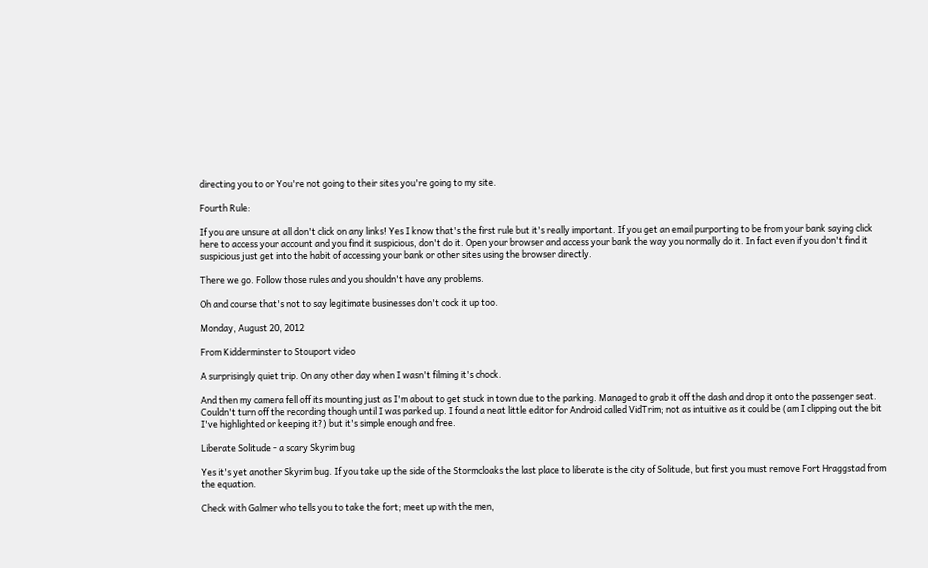directing you to or You're not going to their sites you're going to my site.

Fourth Rule:

If you are unsure at all don't click on any links! Yes I know that's the first rule but it's really important. If you get an email purporting to be from your bank saying click here to access your account and you find it suspicious, don't do it. Open your browser and access your bank the way you normally do it. In fact even if you don't find it suspicious just get into the habit of accessing your bank or other sites using the browser directly.

There we go. Follow those rules and you shouldn't have any problems.

Oh and course that's not to say legitimate businesses don't cock it up too.

Monday, August 20, 2012

From Kidderminster to Stouport video

A surprisingly quiet trip. On any other day when I wasn't filming it's chock.

And then my camera fell off its mounting just as I'm about to get stuck in town due to the parking. Managed to grab it off the dash and drop it onto the passenger seat. Couldn't turn off the recording though until I was parked up. I found a neat little editor for Android called VidTrim; not as intuitive as it could be (am I clipping out the bit I've highlighted or keeping it?) but it's simple enough and free.

Liberate Solitude - a scary Skyrim bug

Yes it's yet another Skyrim bug. If you take up the side of the Stormcloaks the last place to liberate is the city of Solitude, but first you must remove Fort Hraggstad from the equation.

Check with Galmer who tells you to take the fort; meet up with the men,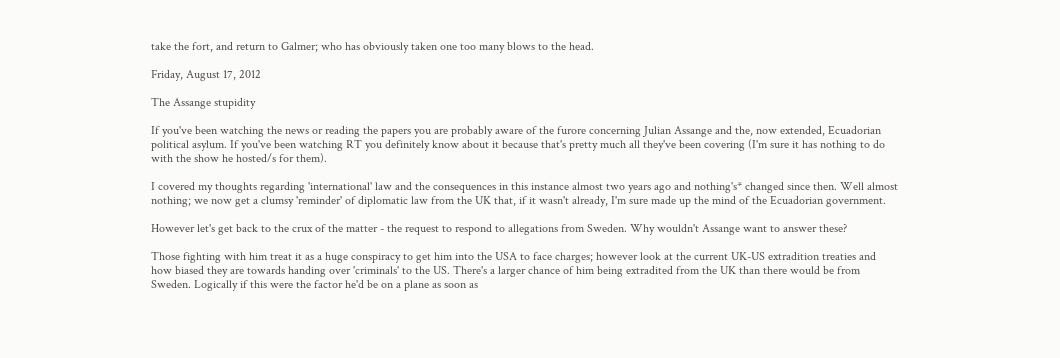take the fort, and return to Galmer; who has obviously taken one too many blows to the head.

Friday, August 17, 2012

The Assange stupidity

If you've been watching the news or reading the papers you are probably aware of the furore concerning Julian Assange and the, now extended, Ecuadorian political asylum. If you've been watching RT you definitely know about it because that's pretty much all they've been covering (I'm sure it has nothing to do with the show he hosted/s for them).

I covered my thoughts regarding 'international' law and the consequences in this instance almost two years ago and nothing's* changed since then. Well almost nothing; we now get a clumsy 'reminder' of diplomatic law from the UK that, if it wasn't already, I'm sure made up the mind of the Ecuadorian government.

However let's get back to the crux of the matter - the request to respond to allegations from Sweden. Why wouldn't Assange want to answer these?

Those fighting with him treat it as a huge conspiracy to get him into the USA to face charges; however look at the current UK-US extradition treaties and how biased they are towards handing over 'criminals' to the US. There's a larger chance of him being extradited from the UK than there would be from Sweden. Logically if this were the factor he'd be on a plane as soon as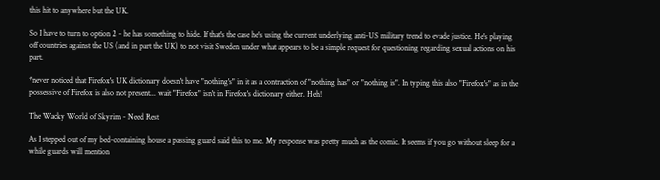this hit to anywhere but the UK.

So I have to turn to option 2 - he has something to hide. If that's the case he's using the current underlying anti-US military trend to evade justice. He's playing off countries against the US (and in part the UK) to not visit Sweden under what appears to be a simple request for questioning regarding sexual actions on his part.

*never noticed that Firefox's UK dictionary doesn't have "nothing's" in it as a contraction of "nothing has" or "nothing is". In typing this also "Firefox's" as in the possessive of Firefox is also not present... wait "Firefox" isn't in Firefox's dictionary either. Heh!

The Wacky World of Skyrim - Need Rest

As I stepped out of my bed-containing house a passing guard said this to me. My response was pretty much as the comic. It seems if you go without sleep for a while guards will mention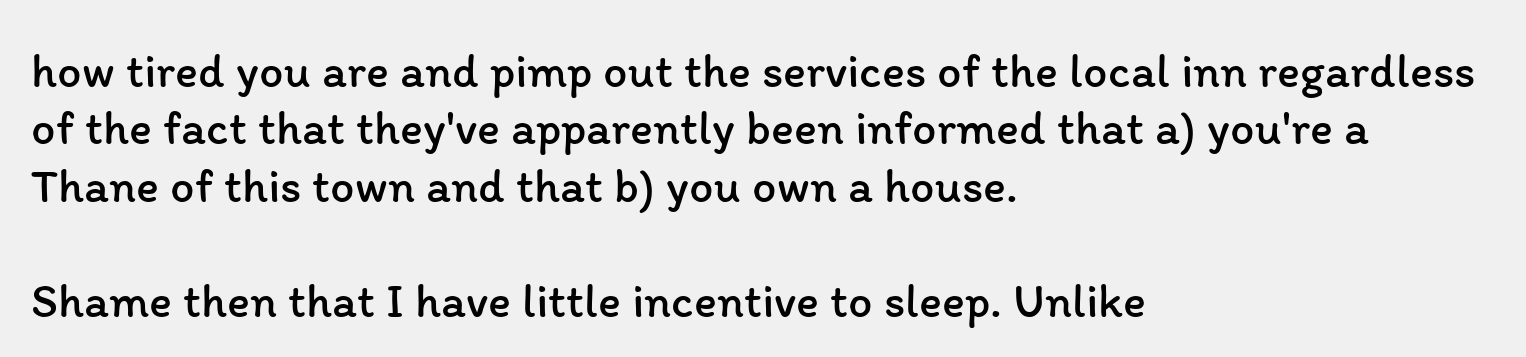how tired you are and pimp out the services of the local inn regardless of the fact that they've apparently been informed that a) you're a Thane of this town and that b) you own a house.

Shame then that I have little incentive to sleep. Unlike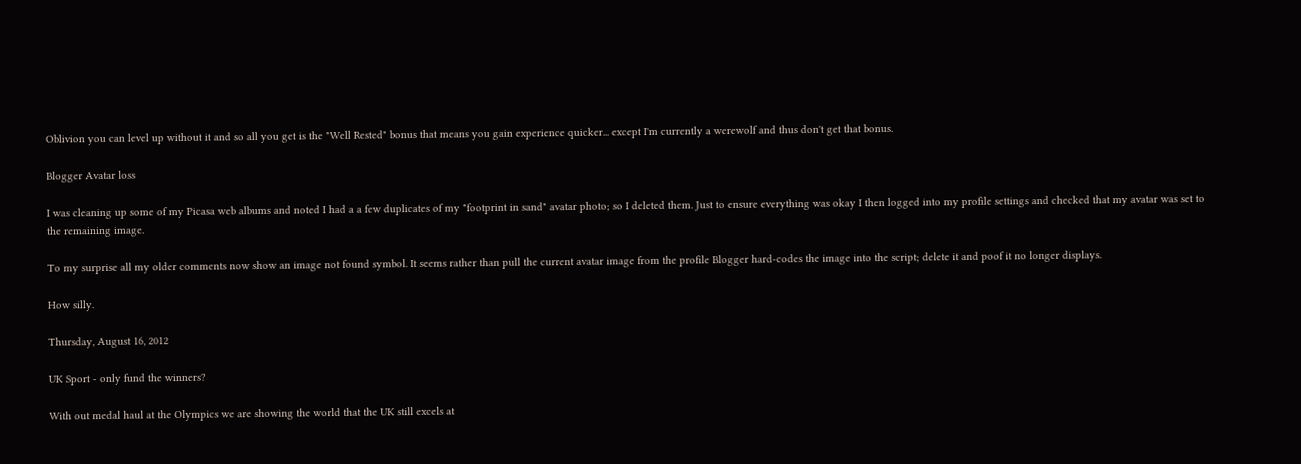Oblivion you can level up without it and so all you get is the "Well Rested" bonus that means you gain experience quicker... except I'm currently a werewolf and thus don't get that bonus.

Blogger Avatar loss

I was cleaning up some of my Picasa web albums and noted I had a a few duplicates of my "footprint in sand" avatar photo; so I deleted them. Just to ensure everything was okay I then logged into my profile settings and checked that my avatar was set to the remaining image.

To my surprise all my older comments now show an image not found symbol. It seems rather than pull the current avatar image from the profile Blogger hard-codes the image into the script; delete it and poof it no longer displays.

How silly.

Thursday, August 16, 2012

UK Sport - only fund the winners?

With out medal haul at the Olympics we are showing the world that the UK still excels at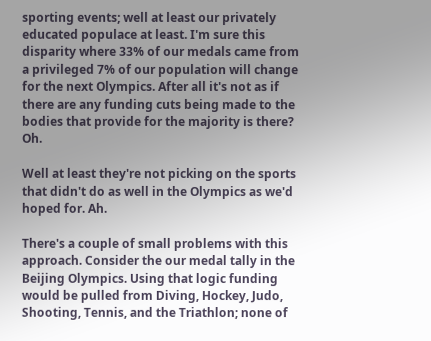sporting events; well at least our privately educated populace at least. I'm sure this disparity where 33% of our medals came from a privileged 7% of our population will change for the next Olympics. After all it's not as if there are any funding cuts being made to the bodies that provide for the majority is there? Oh.

Well at least they're not picking on the sports that didn't do as well in the Olympics as we'd hoped for. Ah.

There's a couple of small problems with this approach. Consider the our medal tally in the Beijing Olympics. Using that logic funding would be pulled from Diving, Hockey, Judo, Shooting, Tennis, and the Triathlon; none of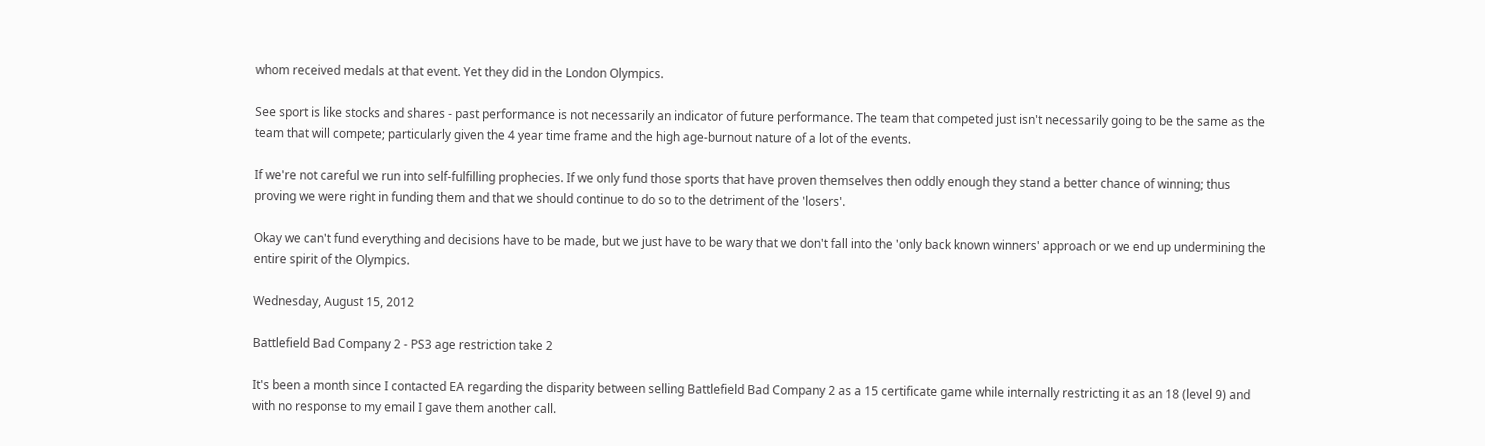whom received medals at that event. Yet they did in the London Olympics.

See sport is like stocks and shares - past performance is not necessarily an indicator of future performance. The team that competed just isn't necessarily going to be the same as the team that will compete; particularly given the 4 year time frame and the high age-burnout nature of a lot of the events.

If we're not careful we run into self-fulfilling prophecies. If we only fund those sports that have proven themselves then oddly enough they stand a better chance of winning; thus proving we were right in funding them and that we should continue to do so to the detriment of the 'losers'.

Okay we can't fund everything and decisions have to be made, but we just have to be wary that we don't fall into the 'only back known winners' approach or we end up undermining the entire spirit of the Olympics.

Wednesday, August 15, 2012

Battlefield Bad Company 2 - PS3 age restriction take 2

It's been a month since I contacted EA regarding the disparity between selling Battlefield Bad Company 2 as a 15 certificate game while internally restricting it as an 18 (level 9) and with no response to my email I gave them another call.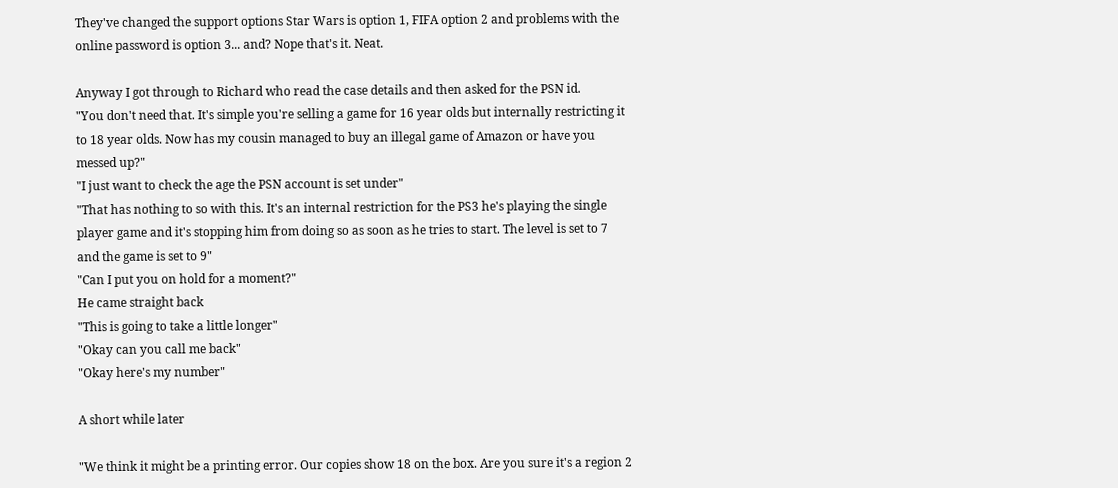They've changed the support options Star Wars is option 1, FIFA option 2 and problems with the online password is option 3... and? Nope that's it. Neat.

Anyway I got through to Richard who read the case details and then asked for the PSN id.
"You don't need that. It's simple you're selling a game for 16 year olds but internally restricting it to 18 year olds. Now has my cousin managed to buy an illegal game of Amazon or have you messed up?"
"I just want to check the age the PSN account is set under"
"That has nothing to so with this. It's an internal restriction for the PS3 he's playing the single player game and it's stopping him from doing so as soon as he tries to start. The level is set to 7 and the game is set to 9"
"Can I put you on hold for a moment?"
He came straight back
"This is going to take a little longer"
"Okay can you call me back"
"Okay here's my number"

A short while later

"We think it might be a printing error. Our copies show 18 on the box. Are you sure it's a region 2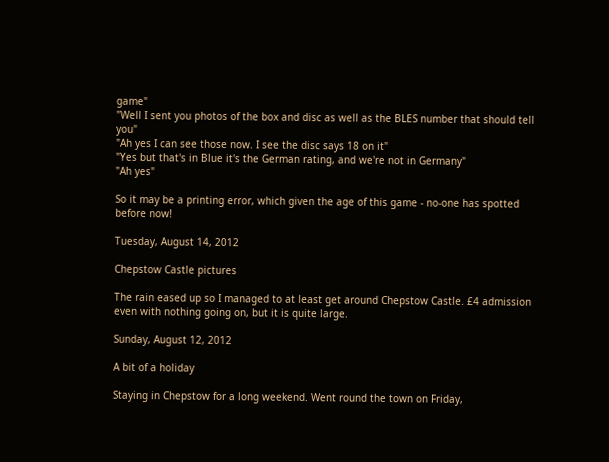game"
"Well I sent you photos of the box and disc as well as the BLES number that should tell you"
"Ah yes I can see those now. I see the disc says 18 on it"
"Yes but that's in Blue it's the German rating, and we're not in Germany"
"Ah yes"

So it may be a printing error, which given the age of this game - no-one has spotted before now!

Tuesday, August 14, 2012

Chepstow Castle pictures

The rain eased up so I managed to at least get around Chepstow Castle. £4 admission even with nothing going on, but it is quite large.

Sunday, August 12, 2012

A bit of a holiday

Staying in Chepstow for a long weekend. Went round the town on Friday,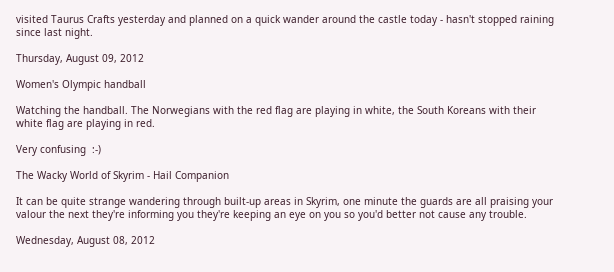visited Taurus Crafts yesterday and planned on a quick wander around the castle today - hasn't stopped raining since last night.

Thursday, August 09, 2012

Women's Olympic handball

Watching the handball. The Norwegians with the red flag are playing in white, the South Koreans with their white flag are playing in red.

Very confusing  :-)

The Wacky World of Skyrim - Hail Companion

It can be quite strange wandering through built-up areas in Skyrim, one minute the guards are all praising your valour the next they're informing you they're keeping an eye on you so you'd better not cause any trouble.

Wednesday, August 08, 2012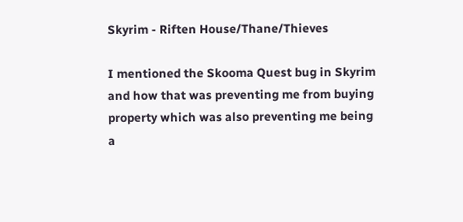Skyrim - Riften House/Thane/Thieves

I mentioned the Skooma Quest bug in Skyrim and how that was preventing me from buying property which was also preventing me being a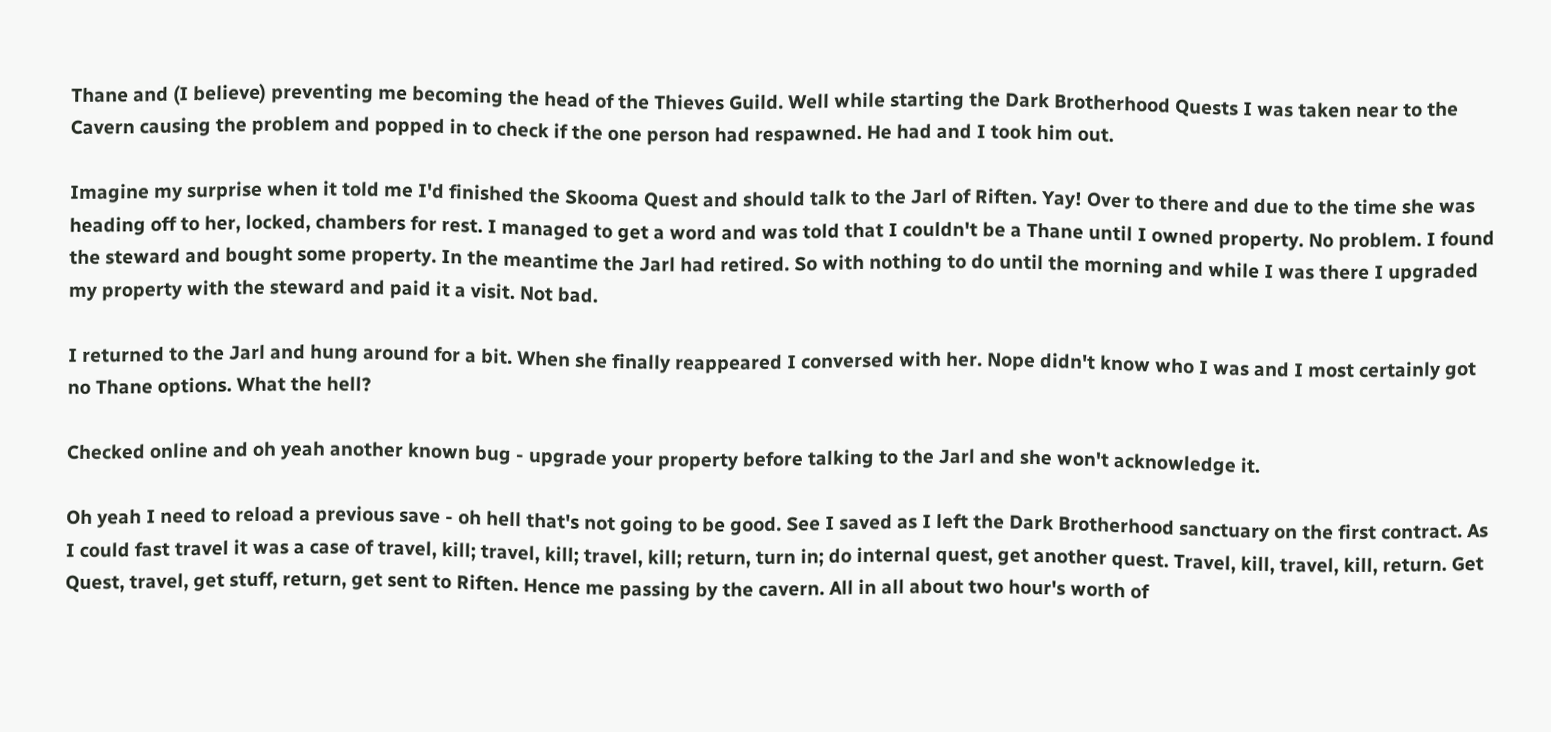Thane and (I believe) preventing me becoming the head of the Thieves Guild. Well while starting the Dark Brotherhood Quests I was taken near to the Cavern causing the problem and popped in to check if the one person had respawned. He had and I took him out.

Imagine my surprise when it told me I'd finished the Skooma Quest and should talk to the Jarl of Riften. Yay! Over to there and due to the time she was heading off to her, locked, chambers for rest. I managed to get a word and was told that I couldn't be a Thane until I owned property. No problem. I found the steward and bought some property. In the meantime the Jarl had retired. So with nothing to do until the morning and while I was there I upgraded my property with the steward and paid it a visit. Not bad.

I returned to the Jarl and hung around for a bit. When she finally reappeared I conversed with her. Nope didn't know who I was and I most certainly got no Thane options. What the hell?

Checked online and oh yeah another known bug - upgrade your property before talking to the Jarl and she won't acknowledge it.

Oh yeah I need to reload a previous save - oh hell that's not going to be good. See I saved as I left the Dark Brotherhood sanctuary on the first contract. As I could fast travel it was a case of travel, kill; travel, kill; travel, kill; return, turn in; do internal quest, get another quest. Travel, kill, travel, kill, return. Get Quest, travel, get stuff, return, get sent to Riften. Hence me passing by the cavern. All in all about two hour's worth of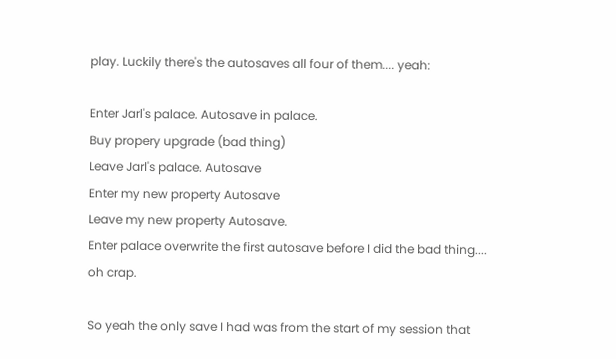play. Luckily there's the autosaves all four of them.... yeah:

Enter Jarl's palace. Autosave in palace.
Buy propery upgrade (bad thing)
Leave Jarl's palace. Autosave
Enter my new property Autosave
Leave my new property Autosave.
Enter palace overwrite the first autosave before I did the bad thing.... oh crap.

So yeah the only save I had was from the start of my session that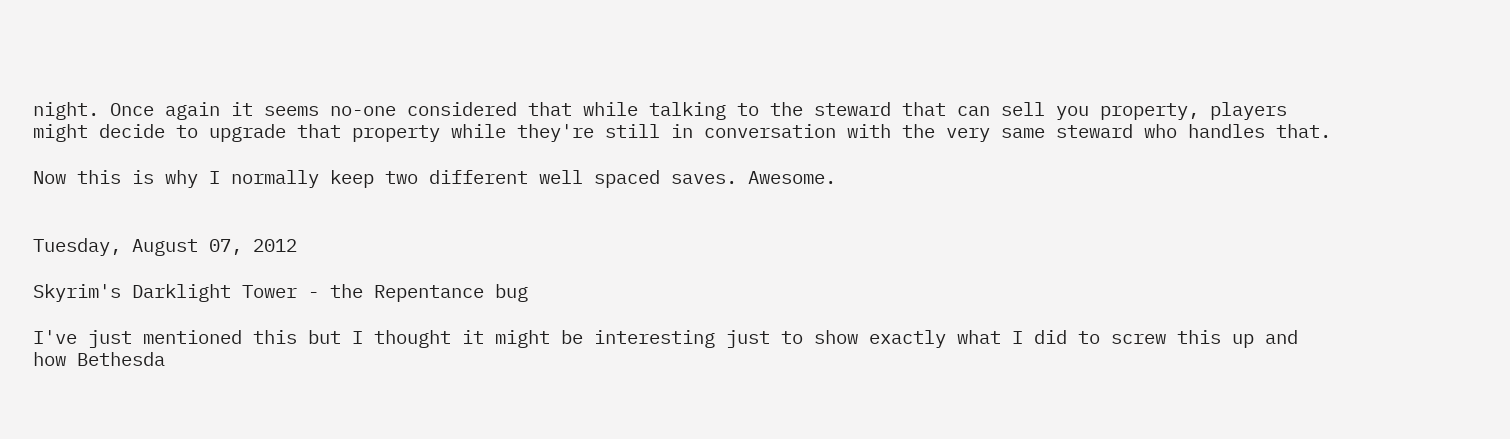night. Once again it seems no-one considered that while talking to the steward that can sell you property, players might decide to upgrade that property while they're still in conversation with the very same steward who handles that.

Now this is why I normally keep two different well spaced saves. Awesome.


Tuesday, August 07, 2012

Skyrim's Darklight Tower - the Repentance bug

I've just mentioned this but I thought it might be interesting just to show exactly what I did to screw this up and how Bethesda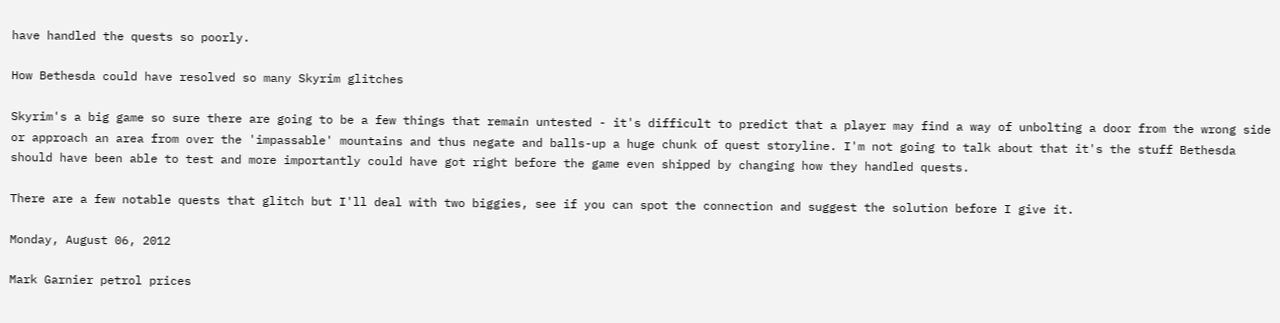have handled the quests so poorly.

How Bethesda could have resolved so many Skyrim glitches

Skyrim's a big game so sure there are going to be a few things that remain untested - it's difficult to predict that a player may find a way of unbolting a door from the wrong side or approach an area from over the 'impassable' mountains and thus negate and balls-up a huge chunk of quest storyline. I'm not going to talk about that it's the stuff Bethesda should have been able to test and more importantly could have got right before the game even shipped by changing how they handled quests.

There are a few notable quests that glitch but I'll deal with two biggies, see if you can spot the connection and suggest the solution before I give it.

Monday, August 06, 2012

Mark Garnier petrol prices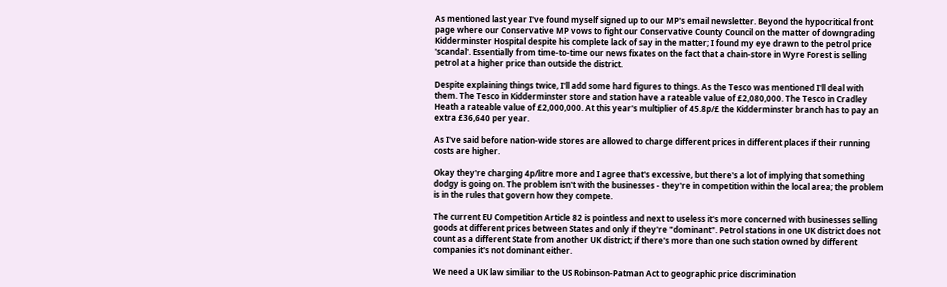As mentioned last year I've found myself signed up to our MP's email newsletter. Beyond the hypocritical front page where our Conservative MP vows to fight our Conservative County Council on the matter of downgrading Kidderminster Hospital despite his complete lack of say in the matter; I found my eye drawn to the petrol price 'scandal'. Essentially from time-to-time our news fixates on the fact that a chain-store in Wyre Forest is selling petrol at a higher price than outside the district.

Despite explaining things twice, I'll add some hard figures to things. As the Tesco was mentioned I'll deal with them. The Tesco in Kidderminster store and station have a rateable value of £2,080,000. The Tesco in Cradley Heath a rateable value of £2,000,000. At this year's multiplier of 45.8p/£ the Kidderminster branch has to pay an extra £36,640 per year.

As I've said before nation-wide stores are allowed to charge different prices in different places if their running costs are higher.

Okay they're charging 4p/litre more and I agree that's excessive, but there's a lot of implying that something dodgy is going on. The problem isn't with the businesses - they're in competition within the local area; the problem is in the rules that govern how they compete.

The current EU Competition Article 82 is pointless and next to useless it's more concerned with businesses selling goods at different prices between States and only if they're "dominant". Petrol stations in one UK district does not count as a different State from another UK district; if there's more than one such station owned by different companies it's not dominant either.

We need a UK law similiar to the US Robinson-Patman Act to geographic price discrimination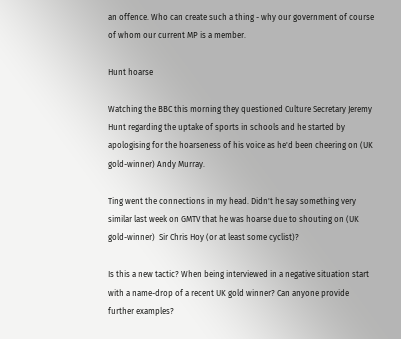an offence. Who can create such a thing - why our government of course of whom our current MP is a member.

Hunt hoarse

Watching the BBC this morning they questioned Culture Secretary Jeremy Hunt regarding the uptake of sports in schools and he started by apologising for the hoarseness of his voice as he'd been cheering on (UK gold-winner) Andy Murray.

Ting went the connections in my head. Didn't he say something very similar last week on GMTV that he was hoarse due to shouting on (UK gold-winner)  Sir Chris Hoy (or at least some cyclist)?

Is this a new tactic? When being interviewed in a negative situation start with a name-drop of a recent UK gold winner? Can anyone provide further examples?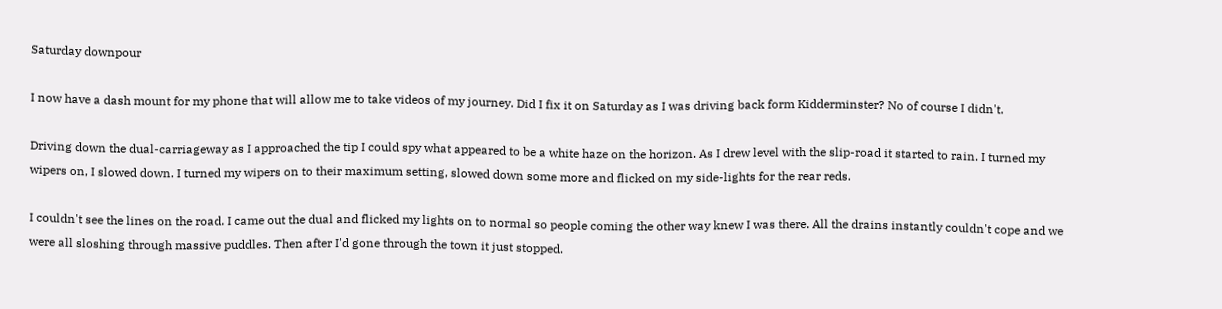Saturday downpour

I now have a dash mount for my phone that will allow me to take videos of my journey. Did I fix it on Saturday as I was driving back form Kidderminster? No of course I didn't.

Driving down the dual-carriageway as I approached the tip I could spy what appeared to be a white haze on the horizon. As I drew level with the slip-road it started to rain. I turned my wipers on, I slowed down. I turned my wipers on to their maximum setting, slowed down some more and flicked on my side-lights for the rear reds.

I couldn't see the lines on the road. I came out the dual and flicked my lights on to normal so people coming the other way knew I was there. All the drains instantly couldn't cope and we were all sloshing through massive puddles. Then after I'd gone through the town it just stopped.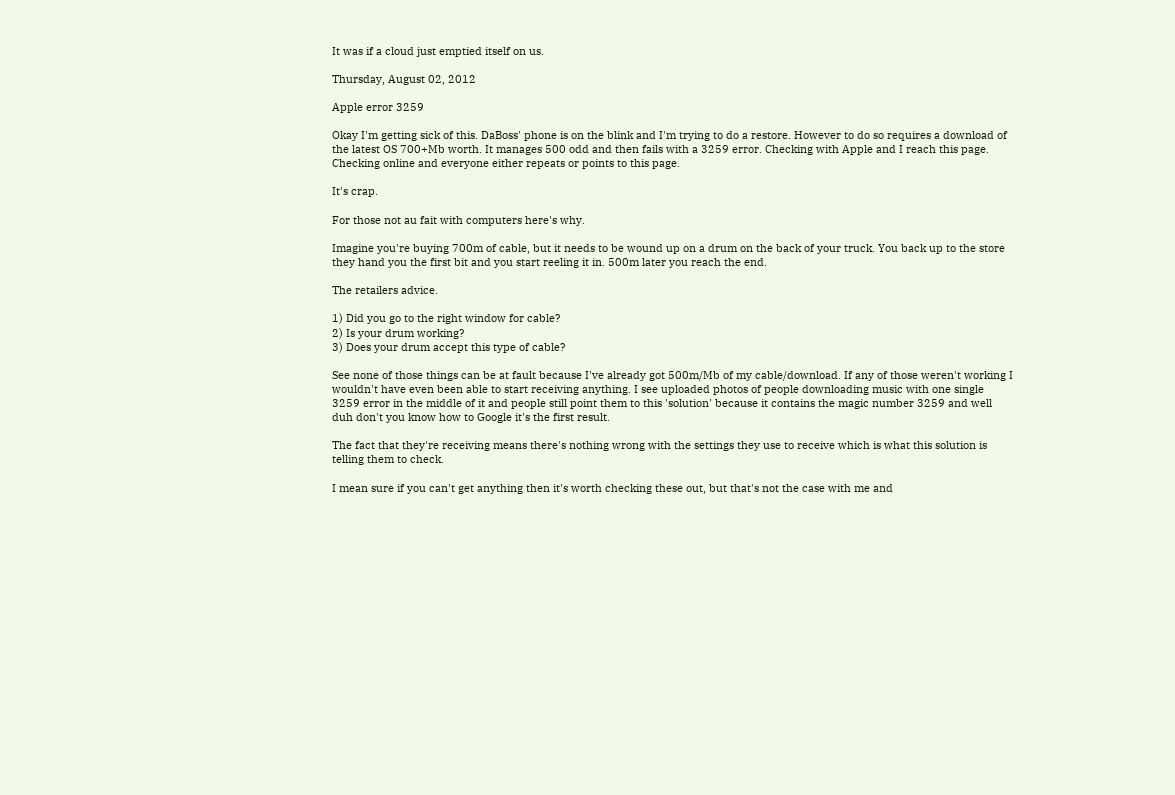It was if a cloud just emptied itself on us.

Thursday, August 02, 2012

Apple error 3259

Okay I'm getting sick of this. DaBoss' phone is on the blink and I'm trying to do a restore. However to do so requires a download of the latest OS 700+Mb worth. It manages 500 odd and then fails with a 3259 error. Checking with Apple and I reach this page. Checking online and everyone either repeats or points to this page.

It's crap.

For those not au fait with computers here's why.

Imagine you're buying 700m of cable, but it needs to be wound up on a drum on the back of your truck. You back up to the store they hand you the first bit and you start reeling it in. 500m later you reach the end.

The retailers advice.

1) Did you go to the right window for cable?
2) Is your drum working?
3) Does your drum accept this type of cable?

See none of those things can be at fault because I've already got 500m/Mb of my cable/download. If any of those weren't working I wouldn't have even been able to start receiving anything. I see uploaded photos of people downloading music with one single 3259 error in the middle of it and people still point them to this 'solution' because it contains the magic number 3259 and well duh don't you know how to Google it's the first result.

The fact that they're receiving means there's nothing wrong with the settings they use to receive which is what this solution is telling them to check.

I mean sure if you can't get anything then it's worth checking these out, but that's not the case with me and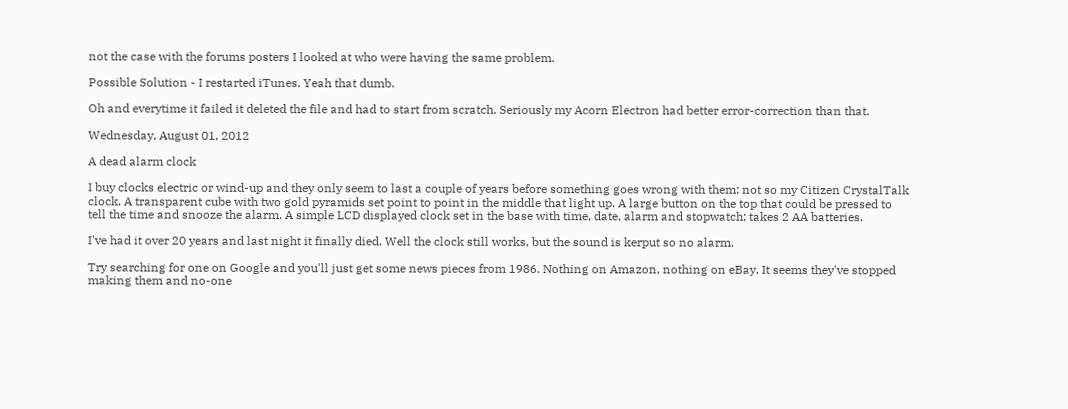not the case with the forums posters I looked at who were having the same problem.

Possible Solution - I restarted iTunes. Yeah that dumb.

Oh and everytime it failed it deleted the file and had to start from scratch. Seriously my Acorn Electron had better error-correction than that.

Wednesday, August 01, 2012

A dead alarm clock

I buy clocks electric or wind-up and they only seem to last a couple of years before something goes wrong with them; not so my Citizen CrystalTalk clock. A transparent cube with two gold pyramids set point to point in the middle that light up. A large button on the top that could be pressed to tell the time and snooze the alarm. A simple LCD displayed clock set in the base with time, date, alarm and stopwatch; takes 2 AA batteries.

I've had it over 20 years and last night it finally died. Well the clock still works, but the sound is kerput so no alarm.

Try searching for one on Google and you'll just get some news pieces from 1986. Nothing on Amazon, nothing on eBay. It seems they've stopped making them and no-one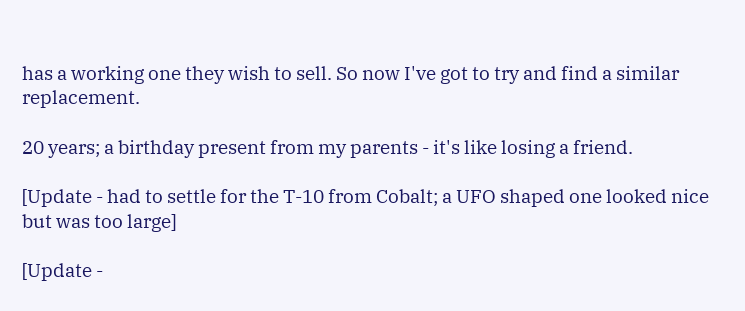has a working one they wish to sell. So now I've got to try and find a similar replacement.

20 years; a birthday present from my parents - it's like losing a friend.

[Update - had to settle for the T-10 from Cobalt; a UFO shaped one looked nice but was too large]

[Update -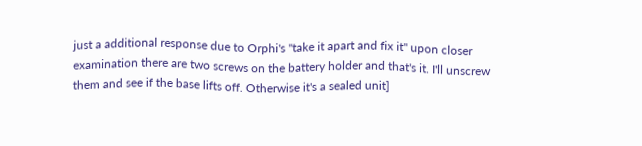just a additional response due to Orphi's "take it apart and fix it" upon closer examination there are two screws on the battery holder and that's it. I'll unscrew them and see if the base lifts off. Otherwise it's a sealed unit]